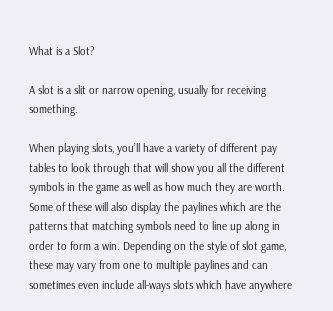What is a Slot?

A slot is a slit or narrow opening, usually for receiving something.

When playing slots, you’ll have a variety of different pay tables to look through that will show you all the different symbols in the game as well as how much they are worth. Some of these will also display the paylines which are the patterns that matching symbols need to line up along in order to form a win. Depending on the style of slot game, these may vary from one to multiple paylines and can sometimes even include all-ways slots which have anywhere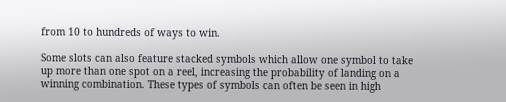from 10 to hundreds of ways to win.

Some slots can also feature stacked symbols which allow one symbol to take up more than one spot on a reel, increasing the probability of landing on a winning combination. These types of symbols can often be seen in high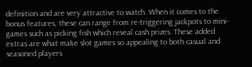definition and are very attractive to watch. When it comes to the bonus features, these can range from re-triggering jackpots to mini-games such as picking fish which reveal cash prizes. These added extras are what make slot games so appealing to both casual and seasoned players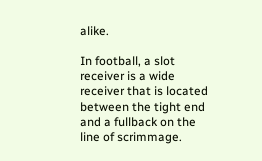alike.

In football, a slot receiver is a wide receiver that is located between the tight end and a fullback on the line of scrimmage.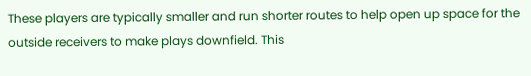These players are typically smaller and run shorter routes to help open up space for the outside receivers to make plays downfield. This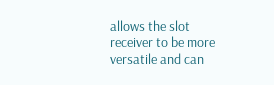allows the slot receiver to be more versatile and can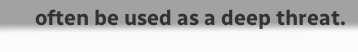often be used as a deep threat.